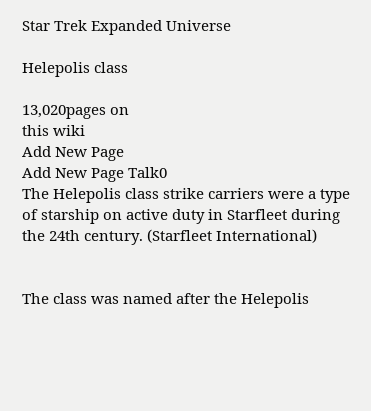Star Trek Expanded Universe

Helepolis class

13,020pages on
this wiki
Add New Page
Add New Page Talk0
The Helepolis class strike carriers were a type of starship on active duty in Starfleet during the 24th century. (Starfleet International)


The class was named after the Helepolis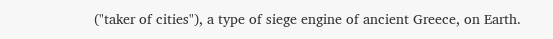("taker of cities"), a type of siege engine of ancient Greece, on Earth.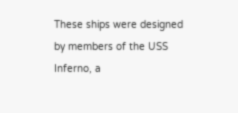These ships were designed by members of the USS Inferno, a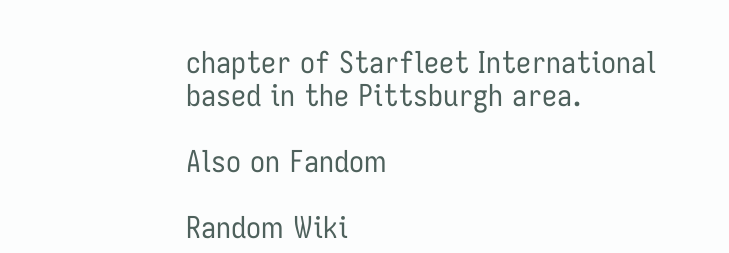chapter of Starfleet International based in the Pittsburgh area.

Also on Fandom

Random Wiki